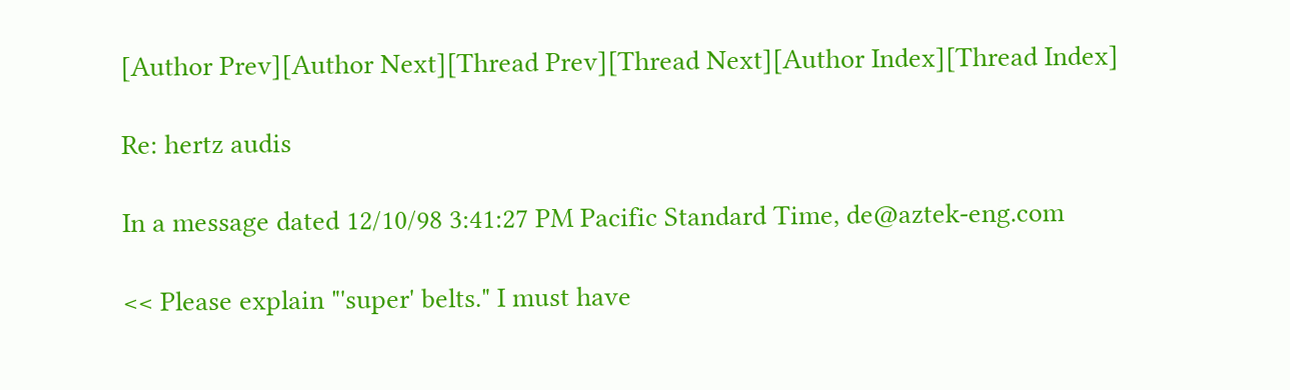[Author Prev][Author Next][Thread Prev][Thread Next][Author Index][Thread Index]

Re: hertz audis

In a message dated 12/10/98 3:41:27 PM Pacific Standard Time, de@aztek-eng.com

<< Please explain "'super' belts." I must have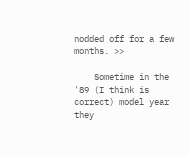nodded off for a few months. >>

    Sometime in the '89 (I think is correct) model year they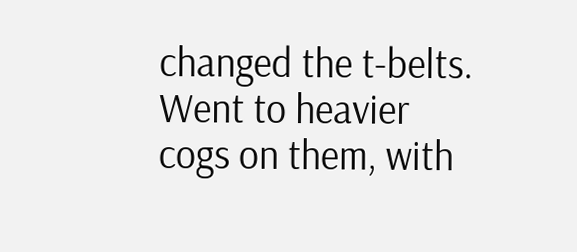changed the t-belts.
Went to heavier cogs on them, with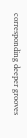corresponding deeper grooves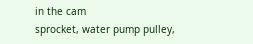in the cam
sprocket, water pump pulley,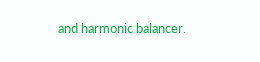and harmonic balancer.